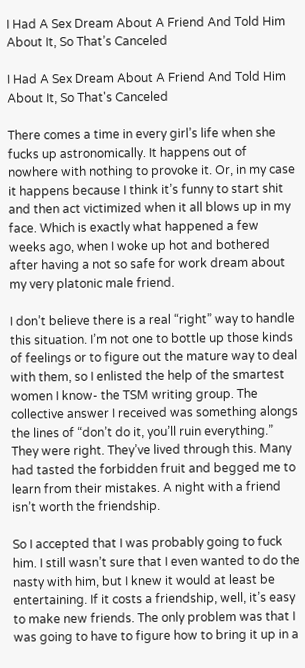I Had A Sex Dream About A Friend And Told Him About It, So That’s Canceled

I Had A Sex Dream About A Friend And Told Him About It, So That's Canceled

There comes a time in every girl’s life when she fucks up astronomically. It happens out of nowhere with nothing to provoke it. Or, in my case it happens because I think it’s funny to start shit and then act victimized when it all blows up in my face. Which is exactly what happened a few weeks ago, when I woke up hot and bothered after having a not so safe for work dream about my very platonic male friend.

I don’t believe there is a real “right” way to handle this situation. I’m not one to bottle up those kinds of feelings or to figure out the mature way to deal with them, so I enlisted the help of the smartest women I know- the TSM writing group. The collective answer I received was something alongs the lines of “don’t do it, you’ll ruin everything.” They were right. They’ve lived through this. Many had tasted the forbidden fruit and begged me to learn from their mistakes. A night with a friend isn’t worth the friendship.

So I accepted that I was probably going to fuck him. I still wasn’t sure that I even wanted to do the nasty with him, but I knew it would at least be entertaining. If it costs a friendship, well, it’s easy to make new friends. The only problem was that I was going to have to figure how to bring it up in a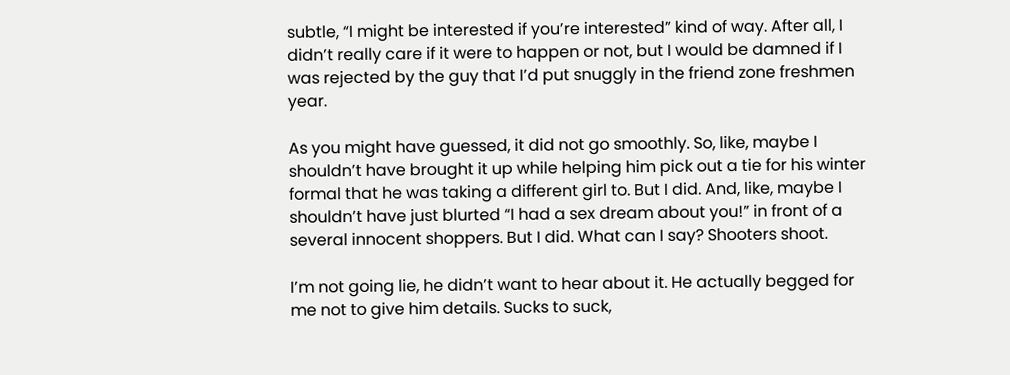subtle, “I might be interested if you’re interested” kind of way. After all, I didn’t really care if it were to happen or not, but I would be damned if I was rejected by the guy that I’d put snuggly in the friend zone freshmen year.

As you might have guessed, it did not go smoothly. So, like, maybe I shouldn’t have brought it up while helping him pick out a tie for his winter formal that he was taking a different girl to. But I did. And, like, maybe I shouldn’t have just blurted “I had a sex dream about you!” in front of a several innocent shoppers. But I did. What can I say? Shooters shoot.

I’m not going lie, he didn’t want to hear about it. He actually begged for me not to give him details. Sucks to suck,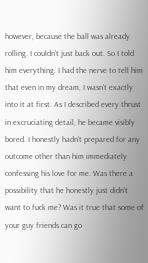however, because the ball was already rolling. I couldn’t just back out. So I told him everything. I had the nerve to tell him that even in my dream, I wasn’t exactly into it at first. As I described every thrust in excruciating detail, he became visibly bored. I honestly hadn’t prepared for any outcome other than him immediately confessing his love for me. Was there a possibility that he honestly just didn’t want to fuck me? Was it true that some of your guy friends can go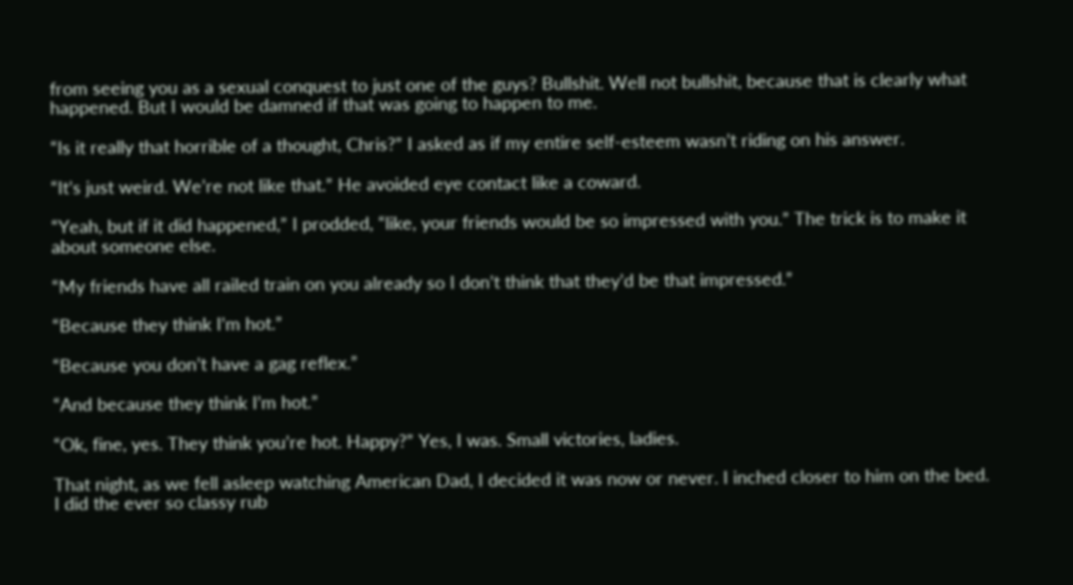from seeing you as a sexual conquest to just one of the guys? Bullshit. Well not bullshit, because that is clearly what happened. But I would be damned if that was going to happen to me.

“Is it really that horrible of a thought, Chris?” I asked as if my entire self-esteem wasn’t riding on his answer.

“It’s just weird. We’re not like that.” He avoided eye contact like a coward.

“Yeah, but if it did happened,” I prodded, “like, your friends would be so impressed with you.” The trick is to make it about someone else.

“My friends have all railed train on you already so I don’t think that they’d be that impressed.”

“Because they think I’m hot.”

“Because you don’t have a gag reflex.”

“And because they think I’m hot.”

“Ok, fine, yes. They think you’re hot. Happy?” Yes, I was. Small victories, ladies.

That night, as we fell asleep watching American Dad, I decided it was now or never. I inched closer to him on the bed. I did the ever so classy rub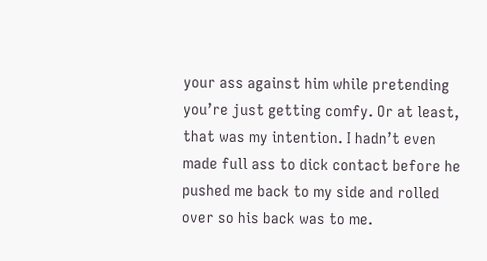your ass against him while pretending you’re just getting comfy. Or at least, that was my intention. I hadn’t even made full ass to dick contact before he pushed me back to my side and rolled over so his back was to me.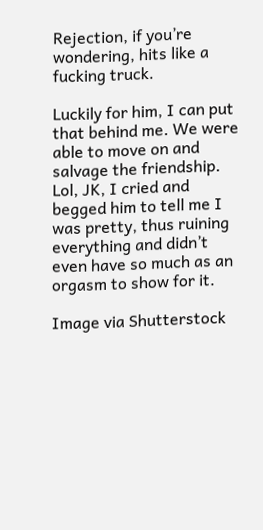Rejection, if you’re wondering, hits like a fucking truck.

Luckily for him, I can put that behind me. We were able to move on and salvage the friendship. Lol, JK, I cried and begged him to tell me I was pretty, thus ruining everything and didn’t even have so much as an orgasm to show for it.

Image via Shutterstock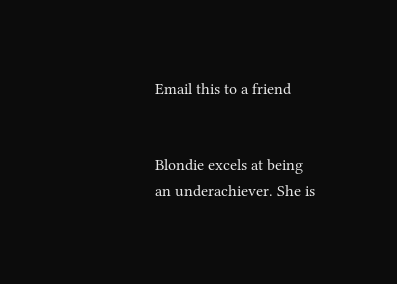Email this to a friend


Blondie excels at being an underachiever. She is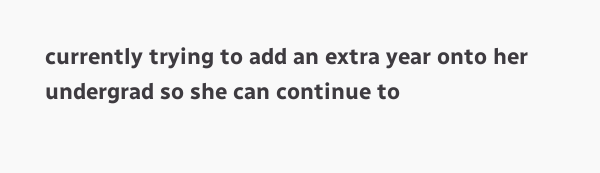currently trying to add an extra year onto her undergrad so she can continue to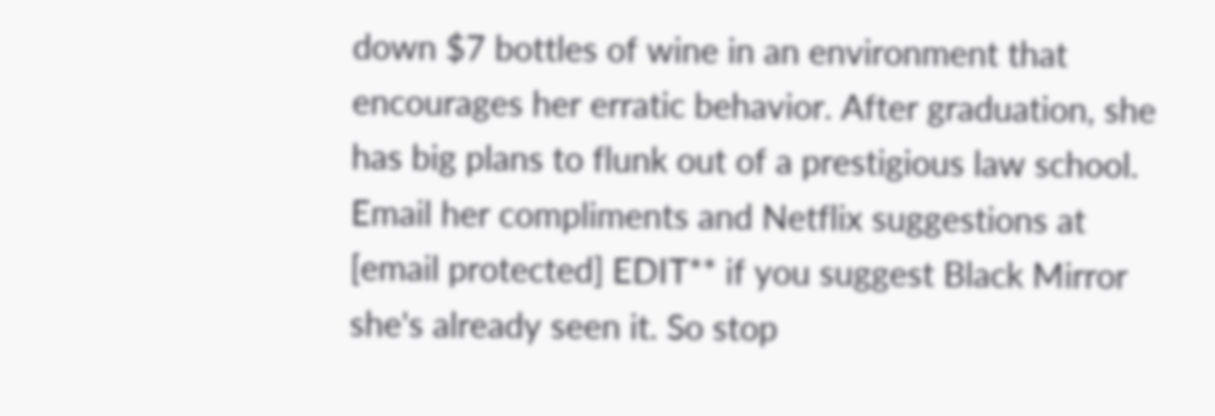down $7 bottles of wine in an environment that encourages her erratic behavior. After graduation, she has big plans to flunk out of a prestigious law school. Email her compliments and Netflix suggestions at [email protected] EDIT** if you suggest Black Mirror she's already seen it. So stop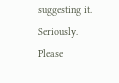suggesting it. Seriously. Please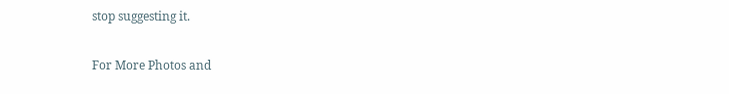stop suggesting it.

For More Photos and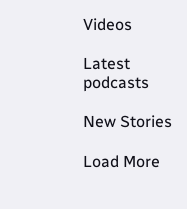Videos

Latest podcasts

New Stories

Load More